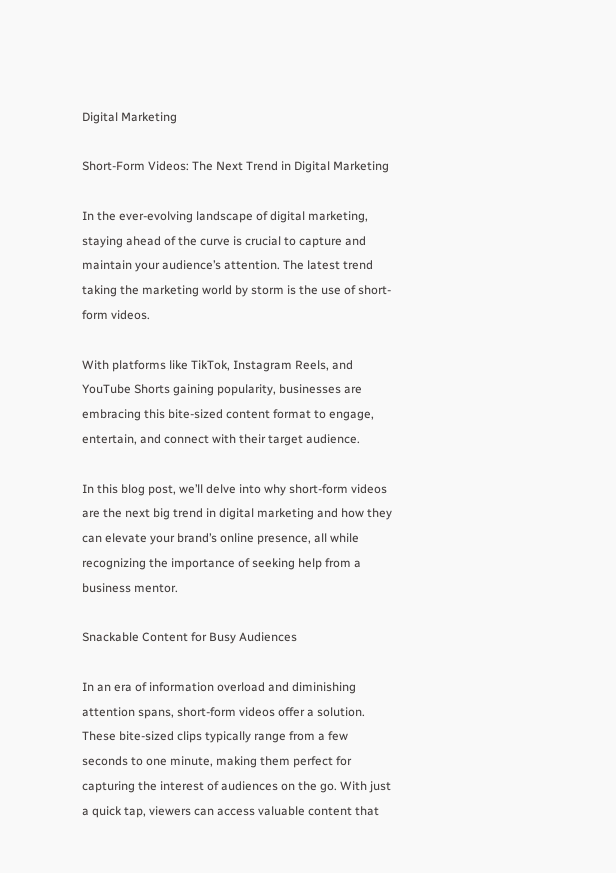Digital Marketing

Short-Form Videos: The Next Trend in Digital Marketing

In the ever-evolving landscape of digital marketing, staying ahead of the curve is crucial to capture and maintain your audience’s attention. The latest trend taking the marketing world by storm is the use of short-form videos.

With platforms like TikTok, Instagram Reels, and YouTube Shorts gaining popularity, businesses are embracing this bite-sized content format to engage, entertain, and connect with their target audience.

In this blog post, we’ll delve into why short-form videos are the next big trend in digital marketing and how they can elevate your brand’s online presence, all while recognizing the importance of seeking help from a business mentor.

Snackable Content for Busy Audiences

In an era of information overload and diminishing attention spans, short-form videos offer a solution. These bite-sized clips typically range from a few seconds to one minute, making them perfect for capturing the interest of audiences on the go. With just a quick tap, viewers can access valuable content that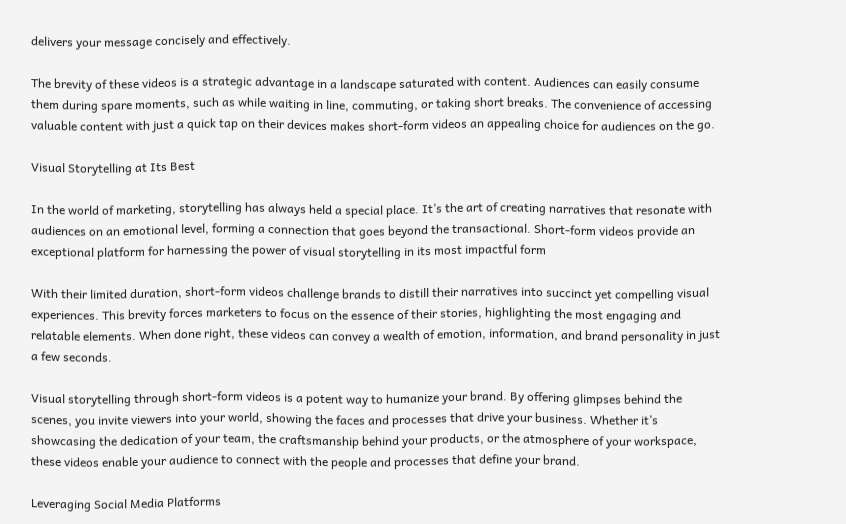delivers your message concisely and effectively.

The brevity of these videos is a strategic advantage in a landscape saturated with content. Audiences can easily consume them during spare moments, such as while waiting in line, commuting, or taking short breaks. The convenience of accessing valuable content with just a quick tap on their devices makes short-form videos an appealing choice for audiences on the go.

Visual Storytelling at Its Best

In the world of marketing, storytelling has always held a special place. It’s the art of creating narratives that resonate with audiences on an emotional level, forming a connection that goes beyond the transactional. Short-form videos provide an exceptional platform for harnessing the power of visual storytelling in its most impactful form

With their limited duration, short-form videos challenge brands to distill their narratives into succinct yet compelling visual experiences. This brevity forces marketers to focus on the essence of their stories, highlighting the most engaging and relatable elements. When done right, these videos can convey a wealth of emotion, information, and brand personality in just a few seconds.

Visual storytelling through short-form videos is a potent way to humanize your brand. By offering glimpses behind the scenes, you invite viewers into your world, showing the faces and processes that drive your business. Whether it’s showcasing the dedication of your team, the craftsmanship behind your products, or the atmosphere of your workspace, these videos enable your audience to connect with the people and processes that define your brand.

Leveraging Social Media Platforms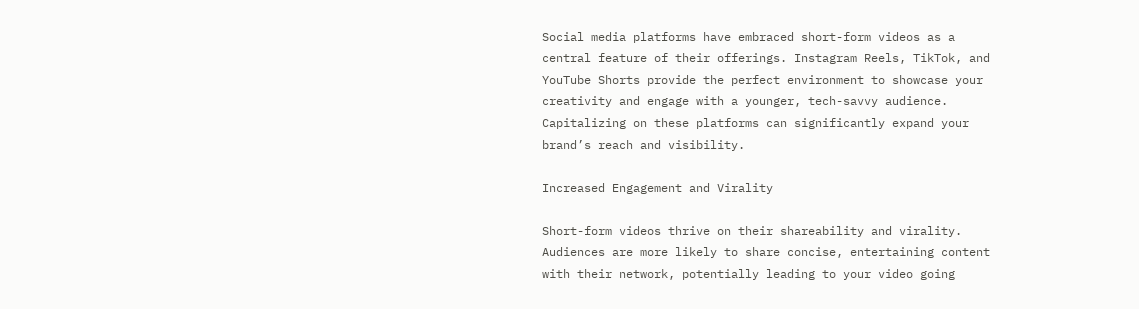Social media platforms have embraced short-form videos as a central feature of their offerings. Instagram Reels, TikTok, and YouTube Shorts provide the perfect environment to showcase your creativity and engage with a younger, tech-savvy audience. Capitalizing on these platforms can significantly expand your brand’s reach and visibility.

Increased Engagement and Virality

Short-form videos thrive on their shareability and virality. Audiences are more likely to share concise, entertaining content with their network, potentially leading to your video going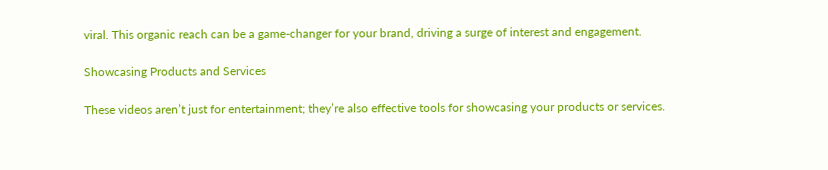viral. This organic reach can be a game-changer for your brand, driving a surge of interest and engagement.

Showcasing Products and Services

These videos aren’t just for entertainment; they’re also effective tools for showcasing your products or services.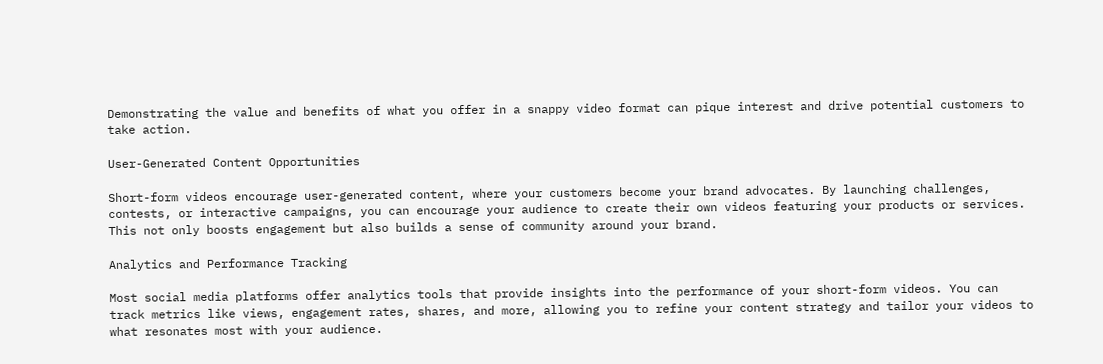Demonstrating the value and benefits of what you offer in a snappy video format can pique interest and drive potential customers to take action.

User-Generated Content Opportunities

Short-form videos encourage user-generated content, where your customers become your brand advocates. By launching challenges, contests, or interactive campaigns, you can encourage your audience to create their own videos featuring your products or services. This not only boosts engagement but also builds a sense of community around your brand.

Analytics and Performance Tracking

Most social media platforms offer analytics tools that provide insights into the performance of your short-form videos. You can track metrics like views, engagement rates, shares, and more, allowing you to refine your content strategy and tailor your videos to what resonates most with your audience.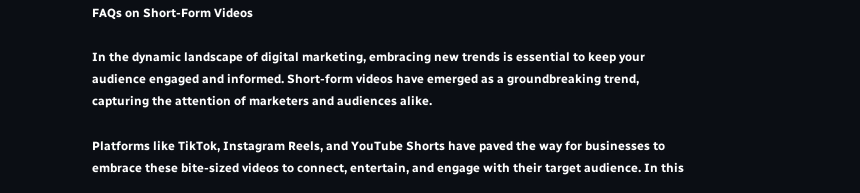FAQs on Short-Form Videos

In the dynamic landscape of digital marketing, embracing new trends is essential to keep your audience engaged and informed. Short-form videos have emerged as a groundbreaking trend, capturing the attention of marketers and audiences alike.

Platforms like TikTok, Instagram Reels, and YouTube Shorts have paved the way for businesses to embrace these bite-sized videos to connect, entertain, and engage with their target audience. In this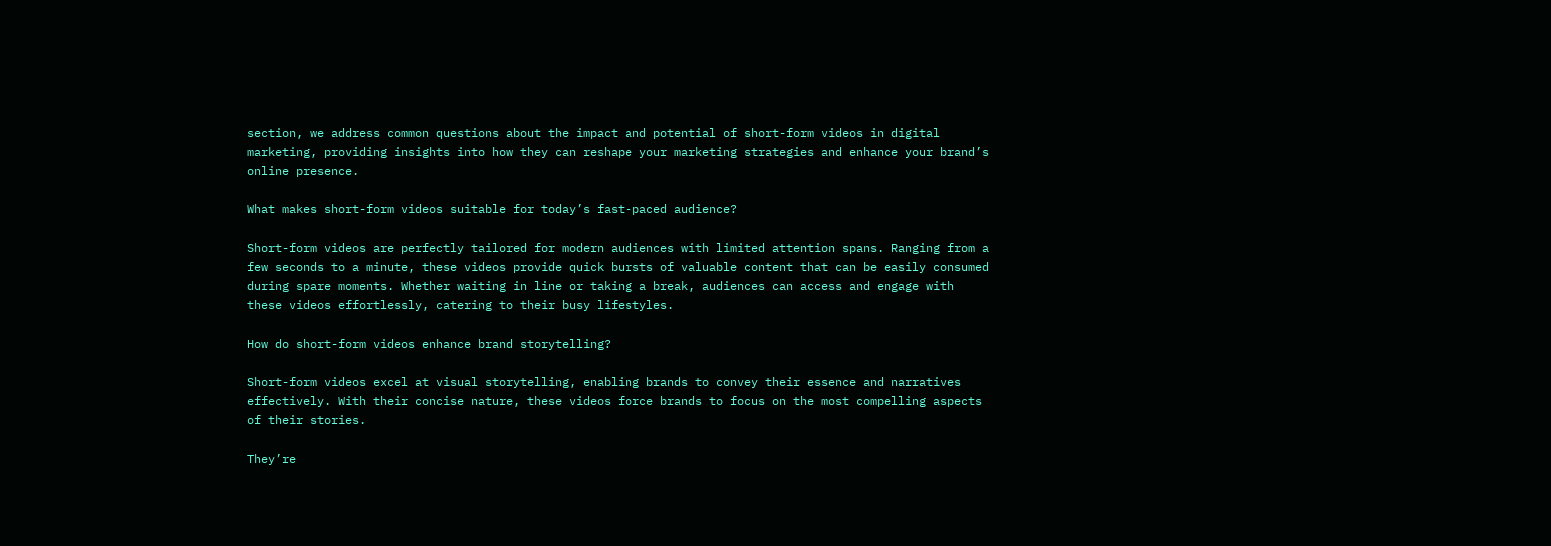section, we address common questions about the impact and potential of short-form videos in digital marketing, providing insights into how they can reshape your marketing strategies and enhance your brand’s online presence.

What makes short-form videos suitable for today’s fast-paced audience?

Short-form videos are perfectly tailored for modern audiences with limited attention spans. Ranging from a few seconds to a minute, these videos provide quick bursts of valuable content that can be easily consumed during spare moments. Whether waiting in line or taking a break, audiences can access and engage with these videos effortlessly, catering to their busy lifestyles.

How do short-form videos enhance brand storytelling?

Short-form videos excel at visual storytelling, enabling brands to convey their essence and narratives effectively. With their concise nature, these videos force brands to focus on the most compelling aspects of their stories.

They’re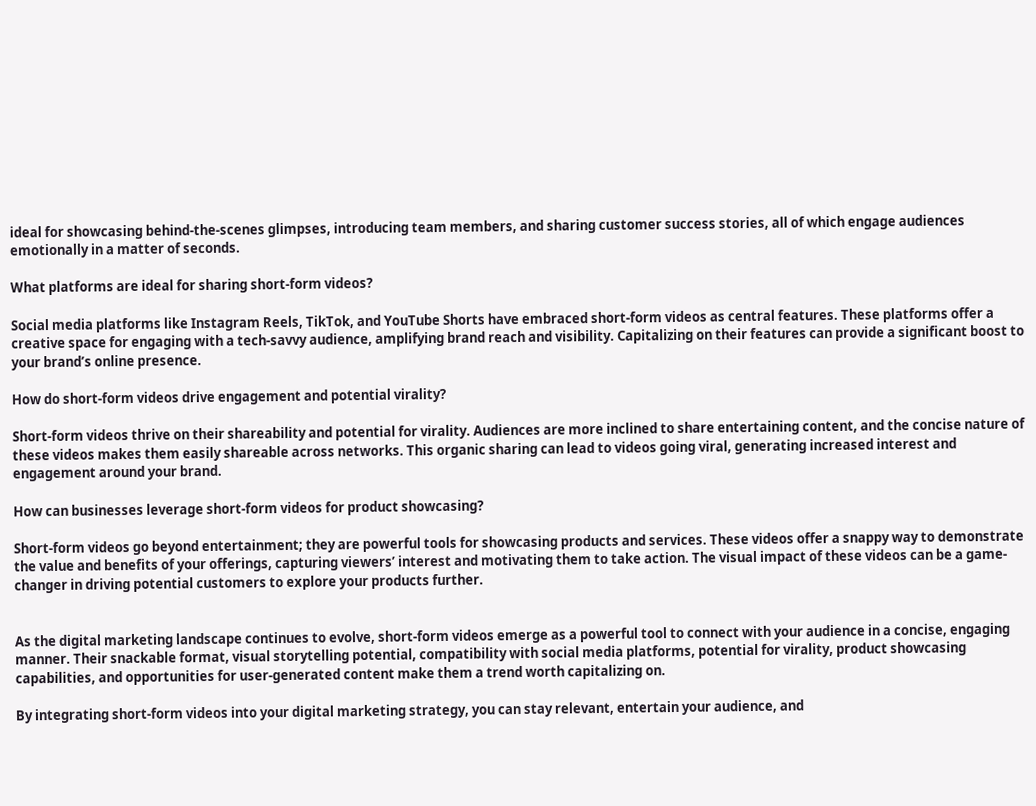ideal for showcasing behind-the-scenes glimpses, introducing team members, and sharing customer success stories, all of which engage audiences emotionally in a matter of seconds.

What platforms are ideal for sharing short-form videos?

Social media platforms like Instagram Reels, TikTok, and YouTube Shorts have embraced short-form videos as central features. These platforms offer a creative space for engaging with a tech-savvy audience, amplifying brand reach and visibility. Capitalizing on their features can provide a significant boost to your brand’s online presence.

How do short-form videos drive engagement and potential virality?

Short-form videos thrive on their shareability and potential for virality. Audiences are more inclined to share entertaining content, and the concise nature of these videos makes them easily shareable across networks. This organic sharing can lead to videos going viral, generating increased interest and engagement around your brand.

How can businesses leverage short-form videos for product showcasing?

Short-form videos go beyond entertainment; they are powerful tools for showcasing products and services. These videos offer a snappy way to demonstrate the value and benefits of your offerings, capturing viewers’ interest and motivating them to take action. The visual impact of these videos can be a game-changer in driving potential customers to explore your products further.


As the digital marketing landscape continues to evolve, short-form videos emerge as a powerful tool to connect with your audience in a concise, engaging manner. Their snackable format, visual storytelling potential, compatibility with social media platforms, potential for virality, product showcasing capabilities, and opportunities for user-generated content make them a trend worth capitalizing on.

By integrating short-form videos into your digital marketing strategy, you can stay relevant, entertain your audience, and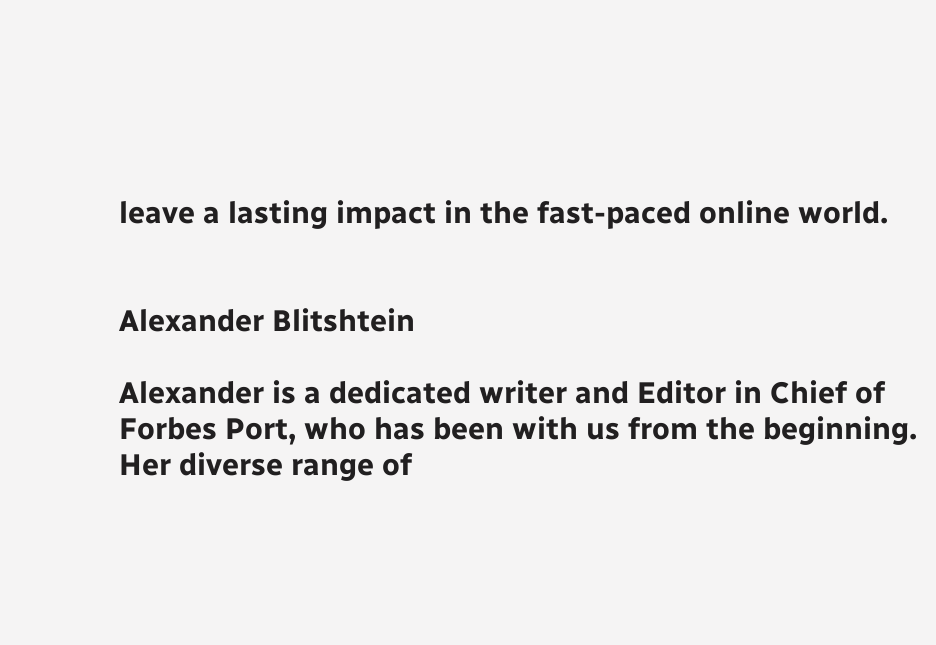leave a lasting impact in the fast-paced online world.


Alexander Blitshtein

Alexander is a dedicated writer and Editor in Chief of Forbes Port, who has been with us from the beginning. Her diverse range of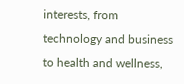interests, from technology and business to health and wellness,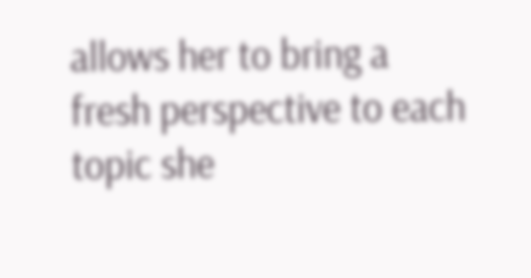allows her to bring a fresh perspective to each topic she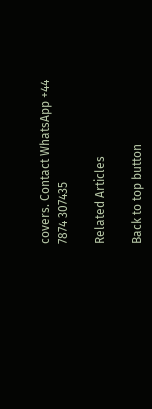covers. Contact WhatsApp +44 7874 307435

Related Articles

Back to top button